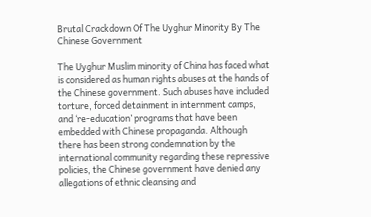Brutal Crackdown Of The Uyghur Minority By The Chinese Government

The Uyghur Muslim minority of China has faced what is considered as human rights abuses at the hands of the Chinese government. Such abuses have included torture, forced detainment in internment camps, and ‘re-education’ programs that have been embedded with Chinese propaganda. Although there has been strong condemnation by the international community regarding these repressive policies, the Chinese government have denied any allegations of ethnic cleansing and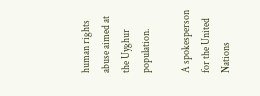human rights abuse aimed at the Uyghur population.

A spokesperson for the United Nations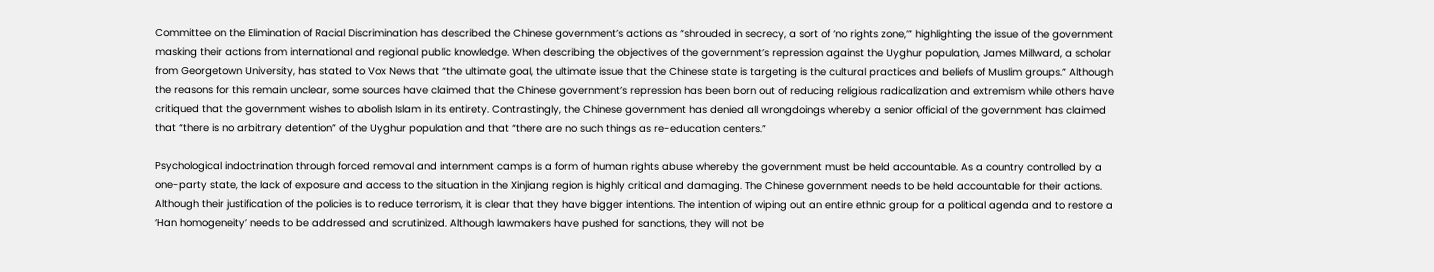Committee on the Elimination of Racial Discrimination has described the Chinese government’s actions as “shrouded in secrecy, a sort of ‘no rights zone,’” highlighting the issue of the government masking their actions from international and regional public knowledge. When describing the objectives of the government’s repression against the Uyghur population, James Millward, a scholar from Georgetown University, has stated to Vox News that “the ultimate goal, the ultimate issue that the Chinese state is targeting is the cultural practices and beliefs of Muslim groups.” Although the reasons for this remain unclear, some sources have claimed that the Chinese government’s repression has been born out of reducing religious radicalization and extremism while others have critiqued that the government wishes to abolish Islam in its entirety. Contrastingly, the Chinese government has denied all wrongdoings whereby a senior official of the government has claimed that “there is no arbitrary detention” of the Uyghur population and that “there are no such things as re-education centers.”

Psychological indoctrination through forced removal and internment camps is a form of human rights abuse whereby the government must be held accountable. As a country controlled by a one-party state, the lack of exposure and access to the situation in the Xinjiang region is highly critical and damaging. The Chinese government needs to be held accountable for their actions. Although their justification of the policies is to reduce terrorism, it is clear that they have bigger intentions. The intention of wiping out an entire ethnic group for a political agenda and to restore a ‘Han homogeneity’ needs to be addressed and scrutinized. Although lawmakers have pushed for sanctions, they will not be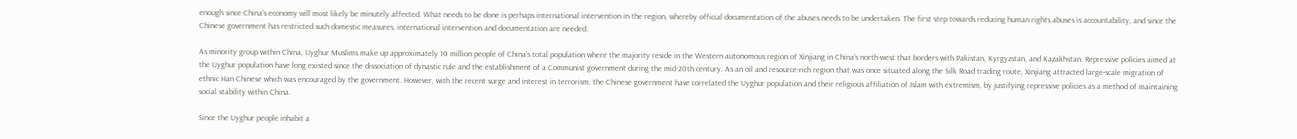enough since China’s economy will most likely be minutely affected. What needs to be done is perhaps international intervention in the region, whereby official documentation of the abuses needs to be undertaken. The first step towards reducing human rights abuses is accountability, and since the Chinese government has restricted such domestic measures, international intervention and documentation are needed.

As minority group within China, Uyghur Muslims make up approximately 10 million people of China’s total population where the majority reside in the Western autonomous region of Xinjiang in China’s north-west that borders with Pakistan, Kyrgyzstan, and Kazakhstan. Repressive policies aimed at the Uyghur population have long existed since the dissociation of dynastic rule and the establishment of a Communist government during the mid-20th century. As an oil and resource-rich region that was once situated along the Silk Road trading route, Xinjiang attracted large-scale migration of ethnic Han Chinese which was encouraged by the government. However, with the recent surge and interest in terrorism, the Chinese government have correlated the Uyghur population and their religious affiliation of Islam with extremism, by justifying repressive policies as a method of maintaining social stability within China.

Since the Uyghur people inhabit a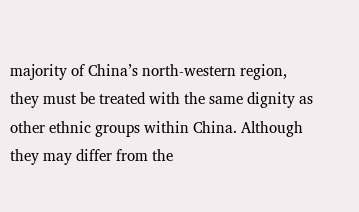majority of China’s north-western region, they must be treated with the same dignity as other ethnic groups within China. Although they may differ from the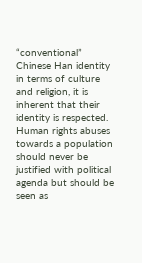“conventional” Chinese Han identity in terms of culture and religion, it is inherent that their identity is respected. Human rights abuses towards a population should never be justified with political agenda but should be seen as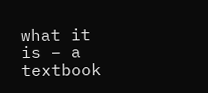what it is – a textbook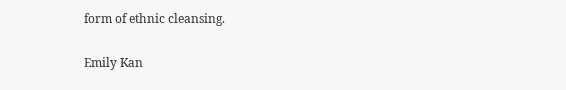form of ethnic cleansing.

Emily Kan